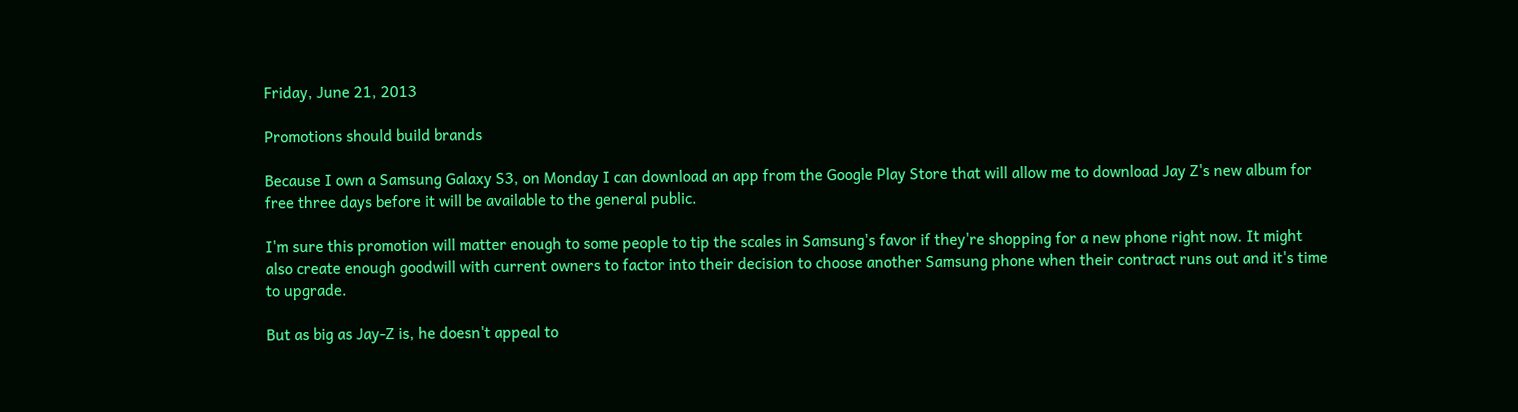Friday, June 21, 2013

Promotions should build brands

Because I own a Samsung Galaxy S3, on Monday I can download an app from the Google Play Store that will allow me to download Jay Z's new album for free three days before it will be available to the general public.

I'm sure this promotion will matter enough to some people to tip the scales in Samsung's favor if they're shopping for a new phone right now. It might also create enough goodwill with current owners to factor into their decision to choose another Samsung phone when their contract runs out and it's time to upgrade.

But as big as Jay-Z is, he doesn't appeal to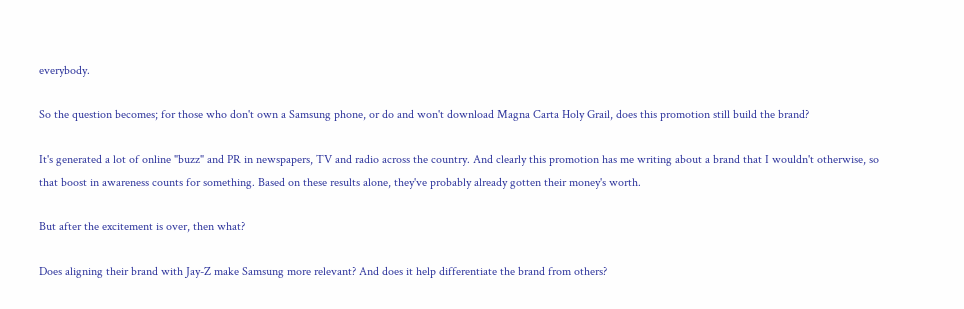everybody.

So the question becomes; for those who don't own a Samsung phone, or do and won't download Magna Carta Holy Grail, does this promotion still build the brand?

It's generated a lot of online "buzz" and PR in newspapers, TV and radio across the country. And clearly this promotion has me writing about a brand that I wouldn't otherwise, so that boost in awareness counts for something. Based on these results alone, they've probably already gotten their money's worth.

But after the excitement is over, then what?

Does aligning their brand with Jay-Z make Samsung more relevant? And does it help differentiate the brand from others?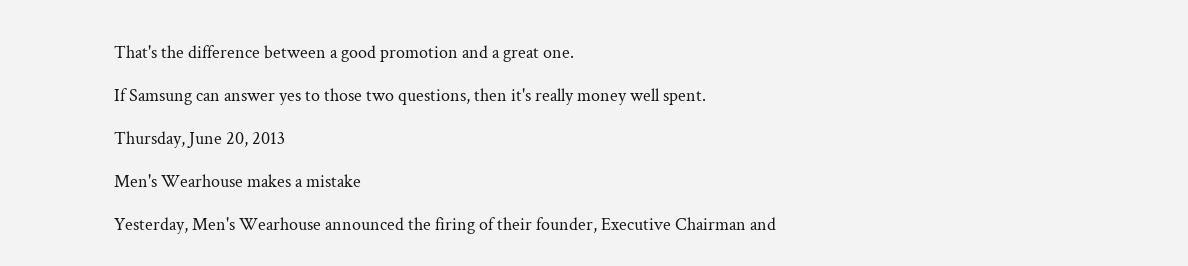That's the difference between a good promotion and a great one.

If Samsung can answer yes to those two questions, then it's really money well spent.

Thursday, June 20, 2013

Men's Wearhouse makes a mistake

Yesterday, Men's Wearhouse announced the firing of their founder, Executive Chairman and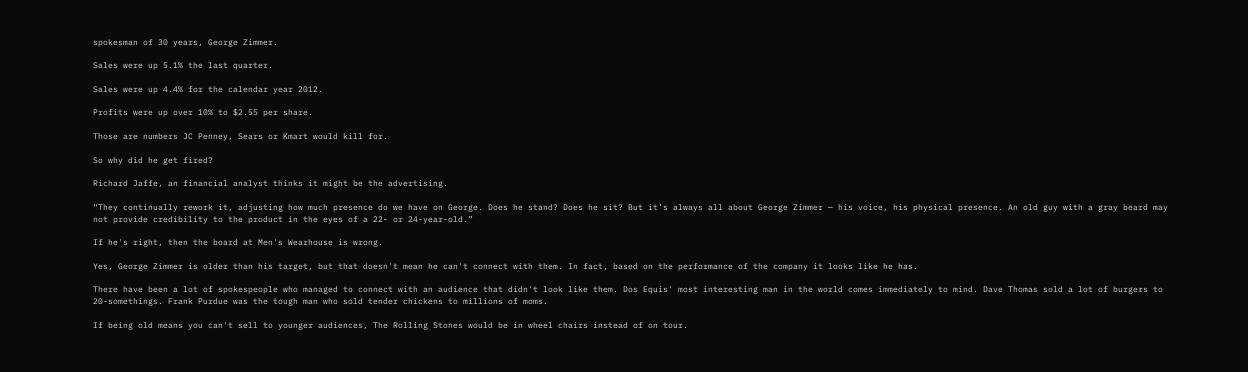spokesman of 30 years, George Zimmer.

Sales were up 5.1% the last quarter.

Sales were up 4.4% for the calendar year 2012.

Profits were up over 10% to $2.55 per share.

Those are numbers JC Penney, Sears or Kmart would kill for.

So why did he get fired?

Richard Jaffe, an financial analyst thinks it might be the advertising.

“They continually rework it, adjusting how much presence do we have on George. Does he stand? Does he sit? But it’s always all about George Zimmer — his voice, his physical presence. An old guy with a gray beard may not provide credibility to the product in the eyes of a 22- or 24-year-old.”

If he's right, then the board at Men's Wearhouse is wrong.

Yes, George Zimmer is older than his target, but that doesn't mean he can't connect with them. In fact, based on the performance of the company it looks like he has.

There have been a lot of spokespeople who managed to connect with an audience that didn't look like them. Dos Equis' most interesting man in the world comes immediately to mind. Dave Thomas sold a lot of burgers to 20-somethings. Frank Purdue was the tough man who sold tender chickens to millions of moms.

If being old means you can't sell to younger audiences, The Rolling Stones would be in wheel chairs instead of on tour.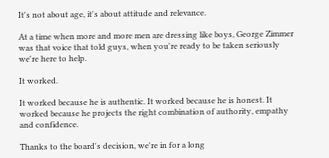It's not about age, it's about attitude and relevance.

At a time when more and more men are dressing like boys, George Zimmer was that voice that told guys, when you're ready to be taken seriously we're here to help.

It worked.

It worked because he is authentic. It worked because he is honest. It worked because he projects the right combination of authority, empathy and confidence.

Thanks to the board's decision, we're in for a long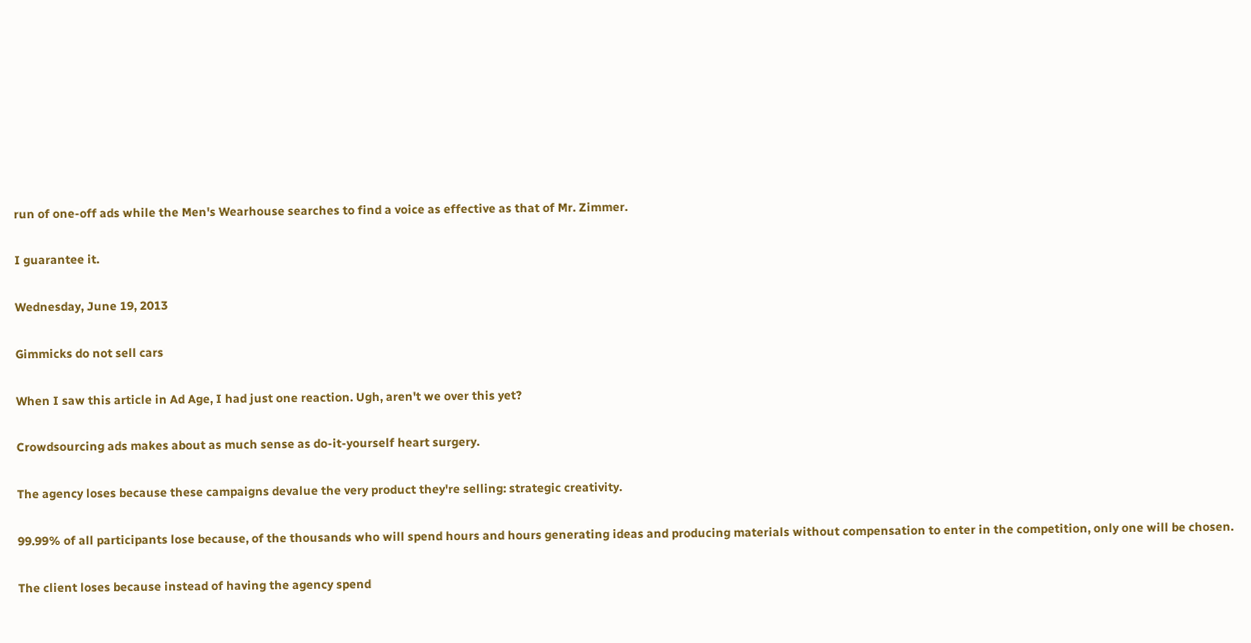run of one-off ads while the Men's Wearhouse searches to find a voice as effective as that of Mr. Zimmer.

I guarantee it.

Wednesday, June 19, 2013

Gimmicks do not sell cars

When I saw this article in Ad Age, I had just one reaction. Ugh, aren't we over this yet?

Crowdsourcing ads makes about as much sense as do-it-yourself heart surgery.

The agency loses because these campaigns devalue the very product they're selling: strategic creativity.

99.99% of all participants lose because, of the thousands who will spend hours and hours generating ideas and producing materials without compensation to enter in the competition, only one will be chosen.

The client loses because instead of having the agency spend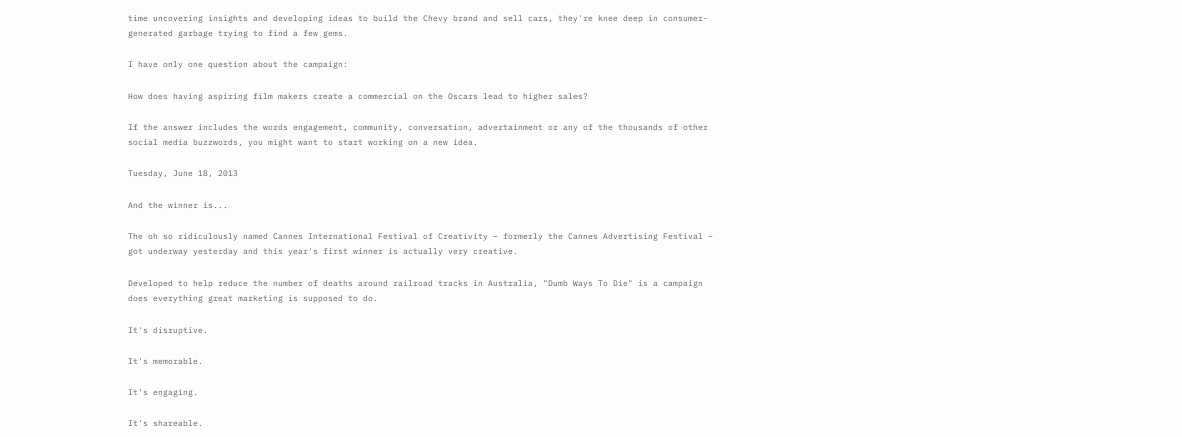time uncovering insights and developing ideas to build the Chevy brand and sell cars, they're knee deep in consumer-generated garbage trying to find a few gems.

I have only one question about the campaign:

How does having aspiring film makers create a commercial on the Oscars lead to higher sales?

If the answer includes the words engagement, community, conversation, advertainment or any of the thousands of other social media buzzwords, you might want to start working on a new idea.

Tuesday, June 18, 2013

And the winner is...

The oh so ridiculously named Cannes International Festival of Creativity – formerly the Cannes Advertising Festival – got underway yesterday and this year's first winner is actually very creative.

Developed to help reduce the number of deaths around railroad tracks in Australia, "Dumb Ways To Die" is a campaign does everything great marketing is supposed to do.

It's disruptive.

It's memorable.

It's engaging.

It's shareable.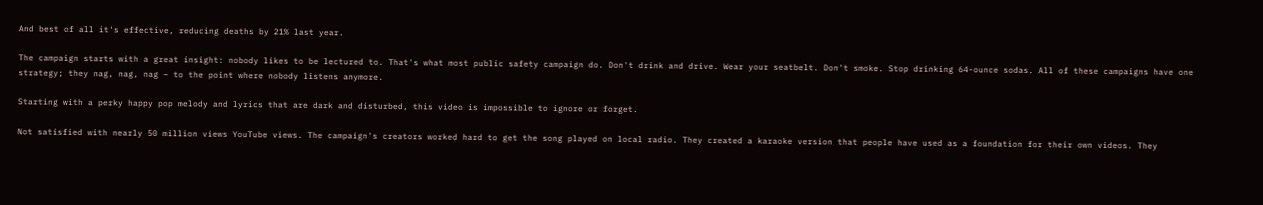And best of all it's effective, reducing deaths by 21% last year.

The campaign starts with a great insight: nobody likes to be lectured to. That's what most public safety campaign do. Don't drink and drive. Wear your seatbelt. Don't smoke. Stop drinking 64-ounce sodas. All of these campaigns have one strategy; they nag, nag, nag – to the point where nobody listens anymore.

Starting with a perky happy pop melody and lyrics that are dark and disturbed, this video is impossible to ignore or forget.

Not satisfied with nearly 50 million views YouTube views. The campaign's creators worked hard to get the song played on local radio. They created a karaoke version that people have used as a foundation for their own videos. They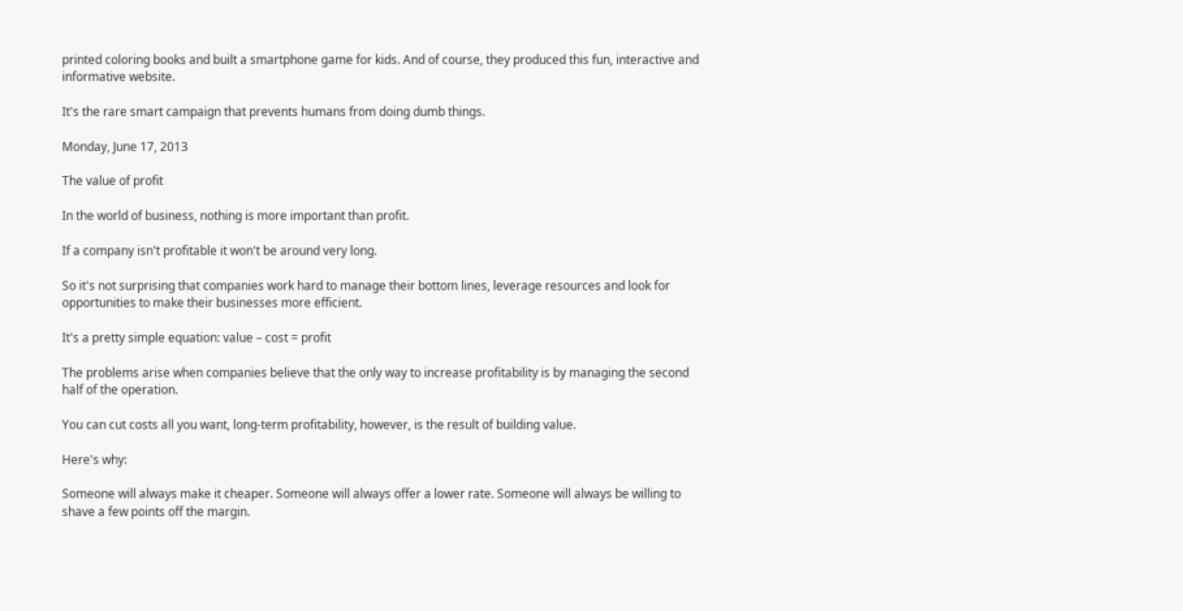printed coloring books and built a smartphone game for kids. And of course, they produced this fun, interactive and informative website.

It's the rare smart campaign that prevents humans from doing dumb things.

Monday, June 17, 2013

The value of profit

In the world of business, nothing is more important than profit.

If a company isn't profitable it won't be around very long.

So it's not surprising that companies work hard to manage their bottom lines, leverage resources and look for opportunities to make their businesses more efficient.

It's a pretty simple equation: value – cost = profit

The problems arise when companies believe that the only way to increase profitability is by managing the second half of the operation.

You can cut costs all you want, long-term profitability, however, is the result of building value.

Here's why:

Someone will always make it cheaper. Someone will always offer a lower rate. Someone will always be willing to shave a few points off the margin.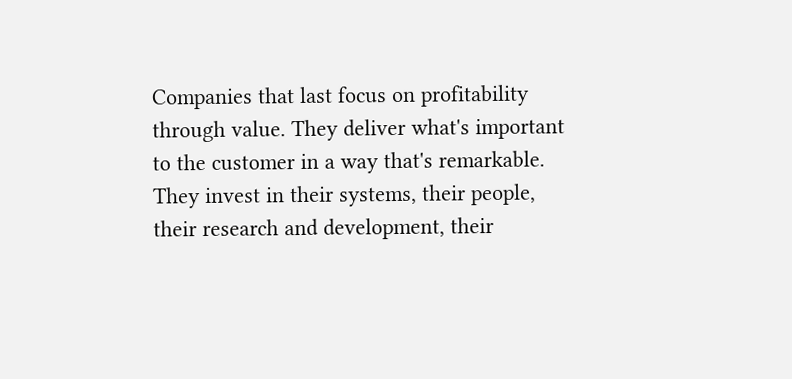Companies that last focus on profitability through value. They deliver what's important to the customer in a way that's remarkable. They invest in their systems, their people, their research and development, their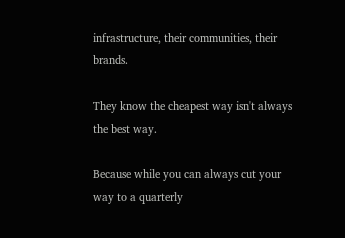infrastructure, their communities, their brands.

They know the cheapest way isn't always the best way.

Because while you can always cut your way to a quarterly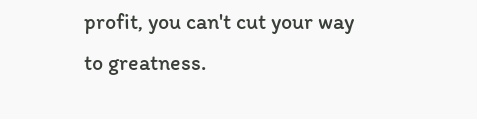profit, you can't cut your way to greatness.